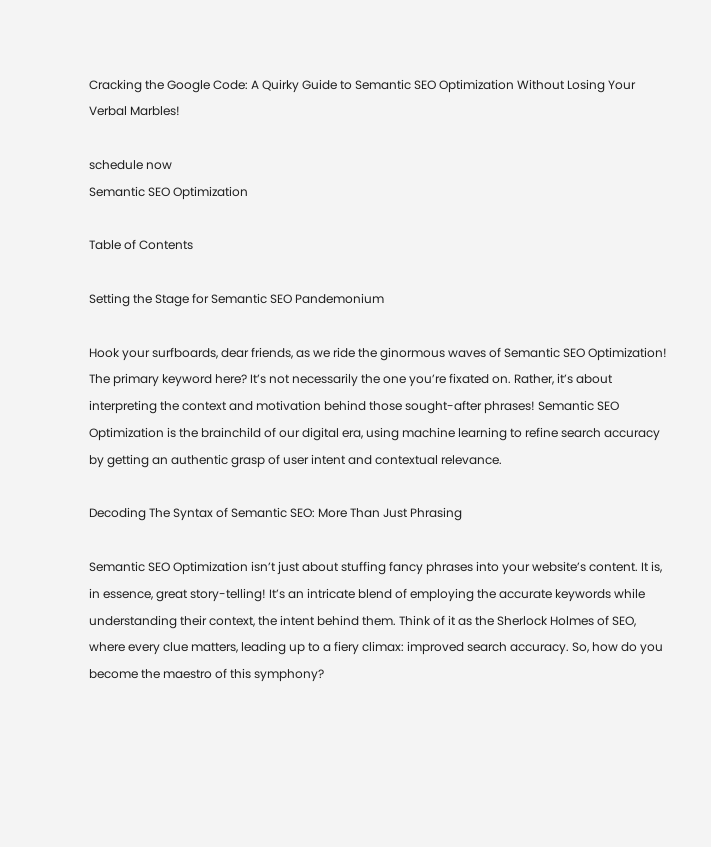Cracking the Google Code: A Quirky Guide to Semantic SEO Optimization Without Losing Your Verbal Marbles!

schedule now
Semantic SEO Optimization

Table of Contents

Setting the Stage for Semantic SEO Pandemonium

Hook your surfboards, dear friends, as we ride the ginormous waves of Semantic SEO Optimization! The primary keyword here? It’s not necessarily the one you’re fixated on. Rather, it’s about interpreting the context and motivation behind those sought-after phrases! Semantic SEO Optimization is the brainchild of our digital era, using machine learning to refine search accuracy by getting an authentic grasp of user intent and contextual relevance.

Decoding The Syntax of Semantic SEO: More Than Just Phrasing

Semantic SEO Optimization isn’t just about stuffing fancy phrases into your website’s content. It is, in essence, great story-telling! It’s an intricate blend of employing the accurate keywords while understanding their context, the intent behind them. Think of it as the Sherlock Holmes of SEO, where every clue matters, leading up to a fiery climax: improved search accuracy. So, how do you become the maestro of this symphony?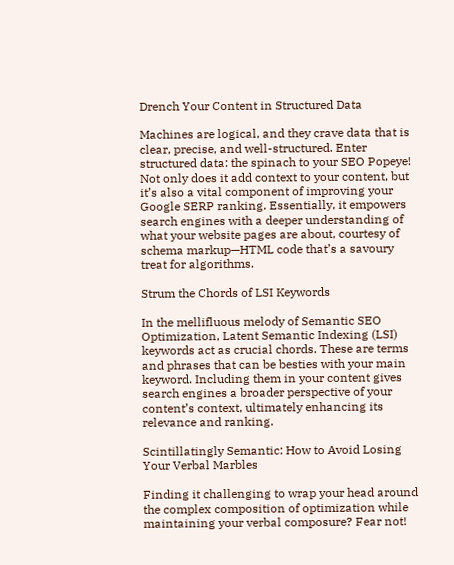Drench Your Content in Structured Data

Machines are logical, and they crave data that is clear, precise, and well-structured. Enter structured data: the spinach to your SEO Popeye! Not only does it add context to your content, but it’s also a vital component of improving your Google SERP ranking. Essentially, it empowers search engines with a deeper understanding of what your website pages are about, courtesy of schema markup—HTML code that’s a savoury treat for algorithms.

Strum the Chords of LSI Keywords

In the mellifluous melody of Semantic SEO Optimization, Latent Semantic Indexing (LSI) keywords act as crucial chords. These are terms and phrases that can be besties with your main keyword. Including them in your content gives search engines a broader perspective of your content’s context, ultimately enhancing its relevance and ranking.

Scintillatingly Semantic: How to Avoid Losing Your Verbal Marbles

Finding it challenging to wrap your head around the complex composition of optimization while maintaining your verbal composure? Fear not!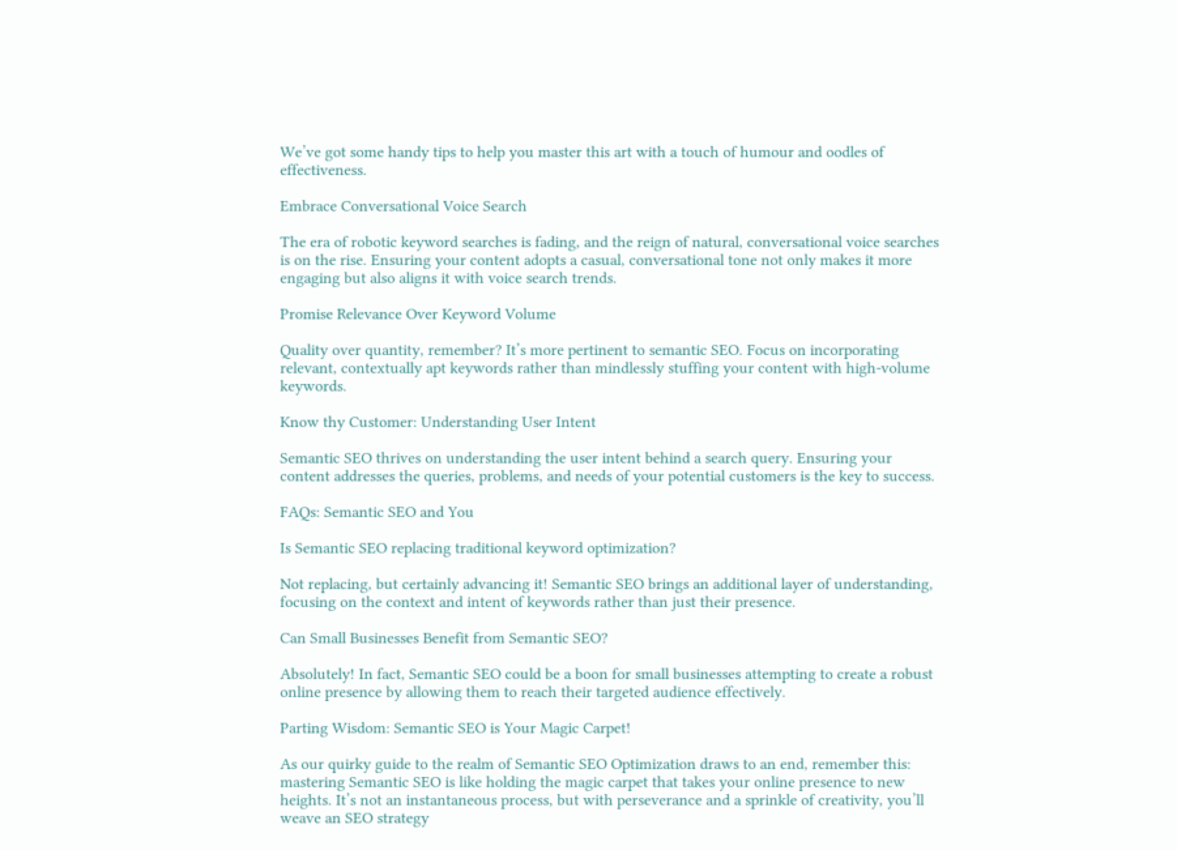We’ve got some handy tips to help you master this art with a touch of humour and oodles of effectiveness.

Embrace Conversational Voice Search

The era of robotic keyword searches is fading, and the reign of natural, conversational voice searches is on the rise. Ensuring your content adopts a casual, conversational tone not only makes it more engaging but also aligns it with voice search trends.

Promise Relevance Over Keyword Volume

Quality over quantity, remember? It’s more pertinent to semantic SEO. Focus on incorporating relevant, contextually apt keywords rather than mindlessly stuffing your content with high-volume keywords.

Know thy Customer: Understanding User Intent

Semantic SEO thrives on understanding the user intent behind a search query. Ensuring your content addresses the queries, problems, and needs of your potential customers is the key to success.

FAQs: Semantic SEO and You

Is Semantic SEO replacing traditional keyword optimization?

Not replacing, but certainly advancing it! Semantic SEO brings an additional layer of understanding, focusing on the context and intent of keywords rather than just their presence.

Can Small Businesses Benefit from Semantic SEO?

Absolutely! In fact, Semantic SEO could be a boon for small businesses attempting to create a robust online presence by allowing them to reach their targeted audience effectively.

Parting Wisdom: Semantic SEO is Your Magic Carpet!

As our quirky guide to the realm of Semantic SEO Optimization draws to an end, remember this: mastering Semantic SEO is like holding the magic carpet that takes your online presence to new heights. It’s not an instantaneous process, but with perseverance and a sprinkle of creativity, you’ll weave an SEO strategy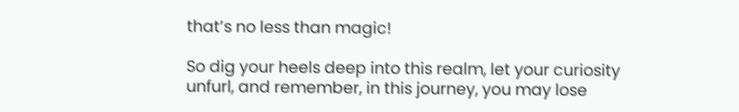that’s no less than magic!

So dig your heels deep into this realm, let your curiosity unfurl, and remember, in this journey, you may lose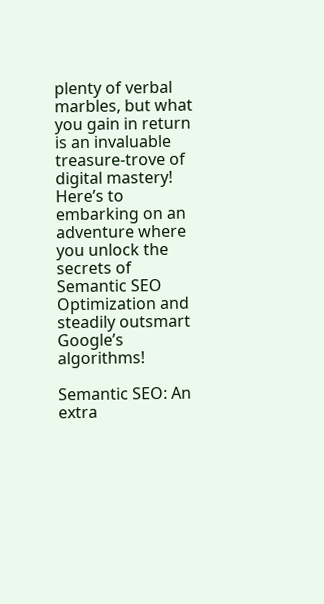plenty of verbal marbles, but what you gain in return is an invaluable treasure-trove of digital mastery! Here’s to embarking on an adventure where you unlock the secrets of Semantic SEO Optimization and steadily outsmart Google’s algorithms!

Semantic SEO: An extra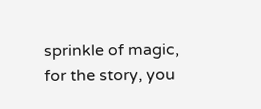sprinkle of magic, for the story, you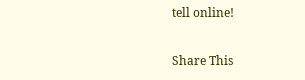tell online!

Share This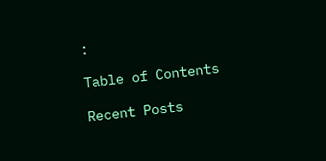:

Table of Contents

Recent Posts